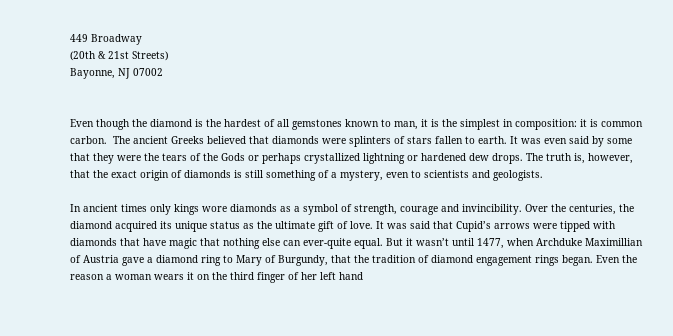449 Broadway
(20th & 21st Streets)
Bayonne, NJ 07002


Even though the diamond is the hardest of all gemstones known to man, it is the simplest in composition: it is common carbon.  The ancient Greeks believed that diamonds were splinters of stars fallen to earth. It was even said by some that they were the tears of the Gods or perhaps crystallized lightning or hardened dew drops. The truth is, however, that the exact origin of diamonds is still something of a mystery, even to scientists and geologists.

In ancient times only kings wore diamonds as a symbol of strength, courage and invincibility. Over the centuries, the diamond acquired its unique status as the ultimate gift of love. It was said that Cupid’s arrows were tipped with diamonds that have magic that nothing else can ever-quite equal. But it wasn’t until 1477, when Archduke Maximillian of Austria gave a diamond ring to Mary of Burgundy, that the tradition of diamond engagement rings began. Even the reason a woman wears it on the third finger of her left hand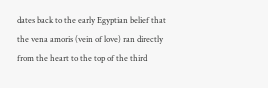dates back to the early Egyptian belief that the vena amoris (vein of love) ran directly from the heart to the top of the third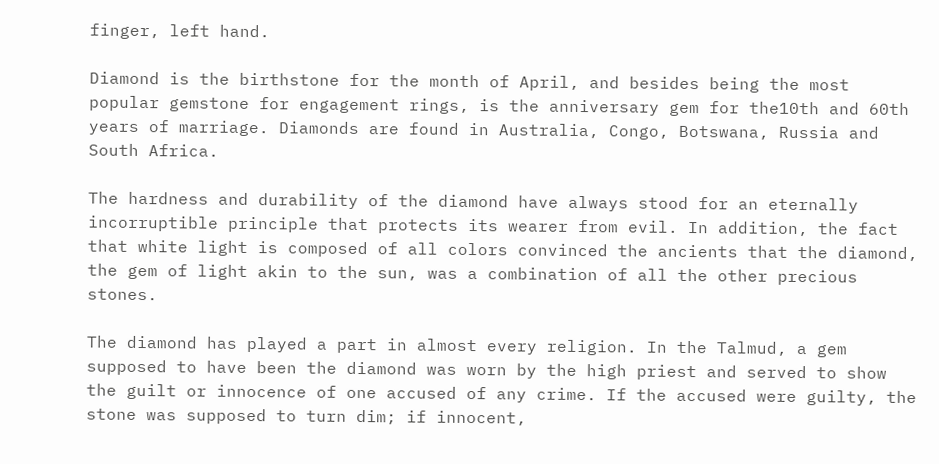finger, left hand.

Diamond is the birthstone for the month of April, and besides being the most popular gemstone for engagement rings, is the anniversary gem for the10th and 60th years of marriage. Diamonds are found in Australia, Congo, Botswana, Russia and South Africa.

The hardness and durability of the diamond have always stood for an eternally incorruptible principle that protects its wearer from evil. In addition, the fact that white light is composed of all colors convinced the ancients that the diamond, the gem of light akin to the sun, was a combination of all the other precious stones.

The diamond has played a part in almost every religion. In the Talmud, a gem supposed to have been the diamond was worn by the high priest and served to show the guilt or innocence of one accused of any crime. If the accused were guilty, the stone was supposed to turn dim; if innocent,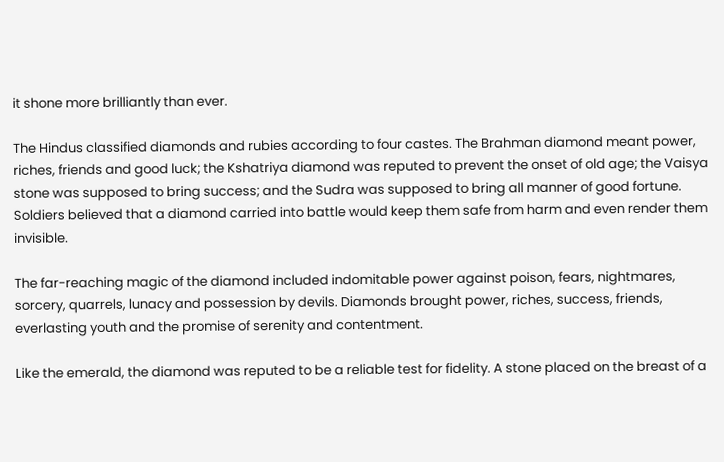it shone more brilliantly than ever.

The Hindus classified diamonds and rubies according to four castes. The Brahman diamond meant power, riches, friends and good luck; the Kshatriya diamond was reputed to prevent the onset of old age; the Vaisya stone was supposed to bring success; and the Sudra was supposed to bring all manner of good fortune. Soldiers believed that a diamond carried into battle would keep them safe from harm and even render them invisible.

The far-reaching magic of the diamond included indomitable power against poison, fears, nightmares, sorcery, quarrels, lunacy and possession by devils. Diamonds brought power, riches, success, friends, everlasting youth and the promise of serenity and contentment.

Like the emerald, the diamond was reputed to be a reliable test for fidelity. A stone placed on the breast of a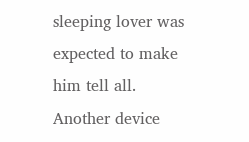sleeping lover was expected to make him tell all. Another device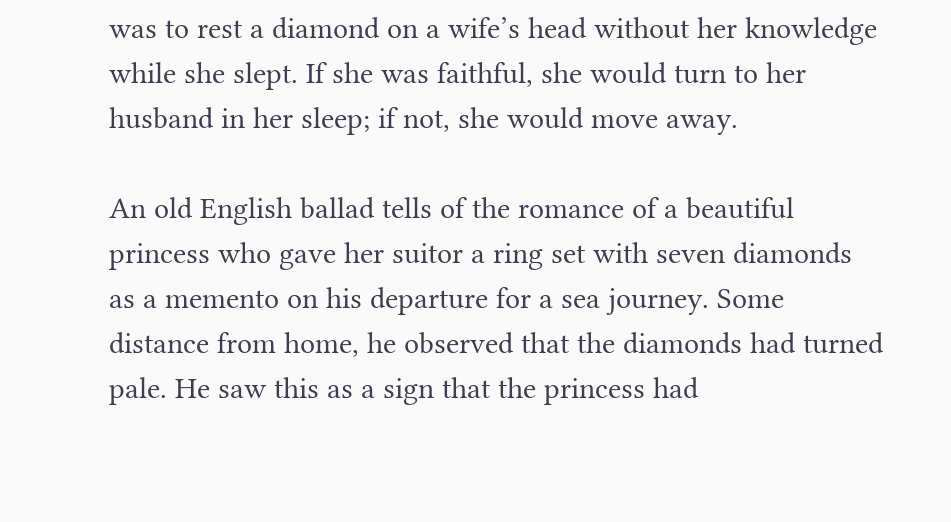was to rest a diamond on a wife’s head without her knowledge while she slept. If she was faithful, she would turn to her husband in her sleep; if not, she would move away.

An old English ballad tells of the romance of a beautiful princess who gave her suitor a ring set with seven diamonds as a memento on his departure for a sea journey. Some distance from home, he observed that the diamonds had turned pale. He saw this as a sign that the princess had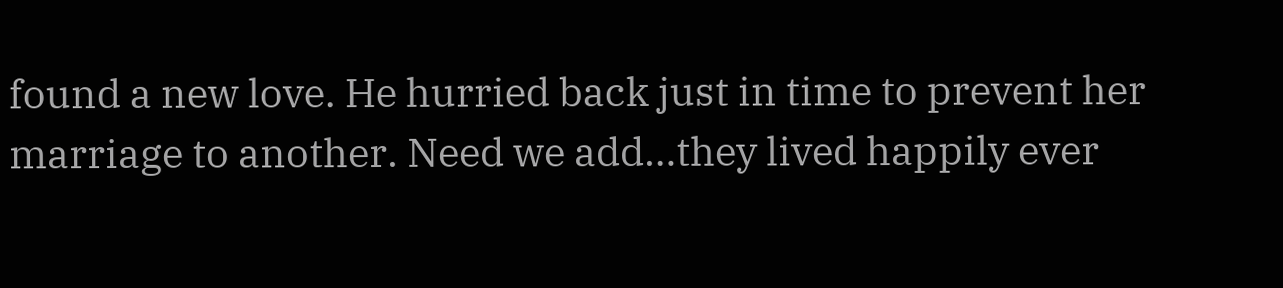found a new love. He hurried back just in time to prevent her marriage to another. Need we add…they lived happily ever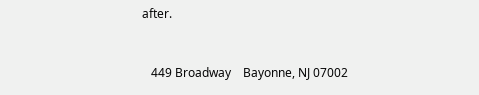after.


   449 Broadway    Bayonne, NJ 07002